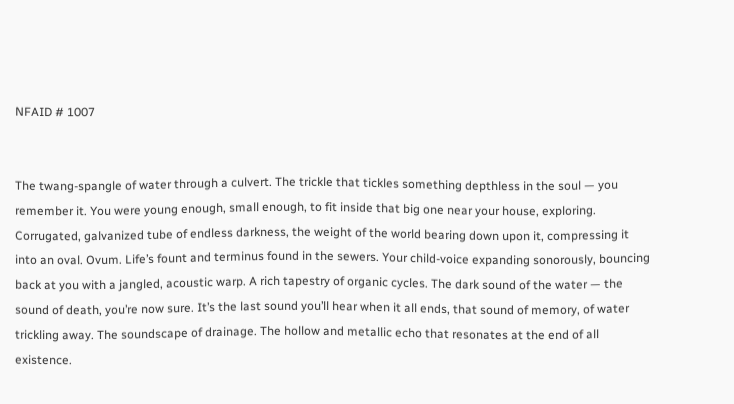NFAID # 1007


The twang-spangle of water through a culvert. The trickle that tickles something depthless in the soul — you remember it. You were young enough, small enough, to fit inside that big one near your house, exploring. Corrugated, galvanized tube of endless darkness, the weight of the world bearing down upon it, compressing it into an oval. Ovum. Life’s fount and terminus found in the sewers. Your child-voice expanding sonorously, bouncing back at you with a jangled, acoustic warp. A rich tapestry of organic cycles. The dark sound of the water — the sound of death, you’re now sure. It’s the last sound you’ll hear when it all ends, that sound of memory, of water trickling away. The soundscape of drainage. The hollow and metallic echo that resonates at the end of all existence.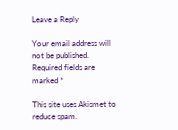Leave a Reply

Your email address will not be published. Required fields are marked *

This site uses Akismet to reduce spam.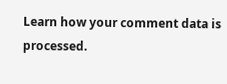Learn how your comment data is processed.